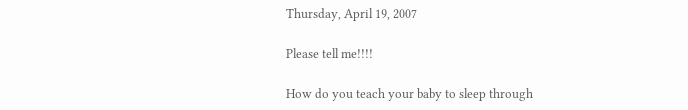Thursday, April 19, 2007

Please tell me!!!!

How do you teach your baby to sleep through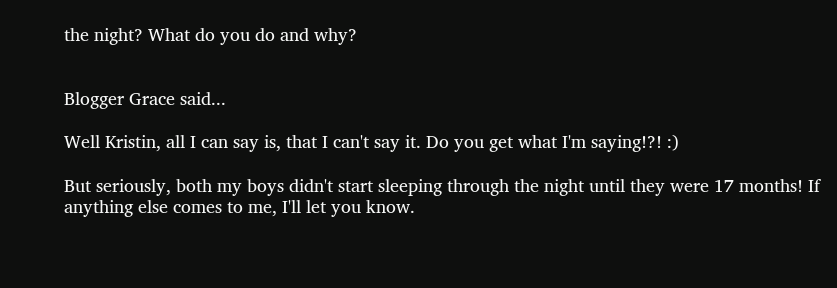the night? What do you do and why?


Blogger Grace said...

Well Kristin, all I can say is, that I can't say it. Do you get what I'm saying!?! :)

But seriously, both my boys didn't start sleeping through the night until they were 17 months! If anything else comes to me, I'll let you know.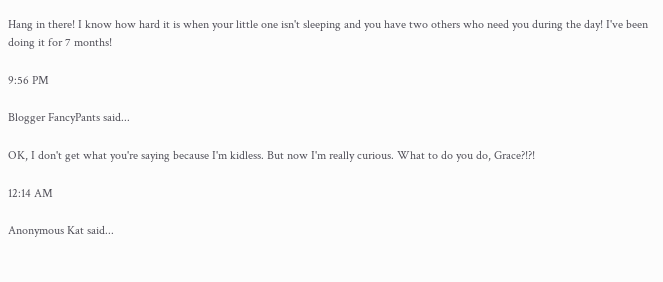Hang in there! I know how hard it is when your little one isn't sleeping and you have two others who need you during the day! I've been doing it for 7 months!

9:56 PM

Blogger FancyPants said...

OK, I don't get what you're saying because I'm kidless. But now I'm really curious. What to do you do, Grace?!?!

12:14 AM

Anonymous Kat said...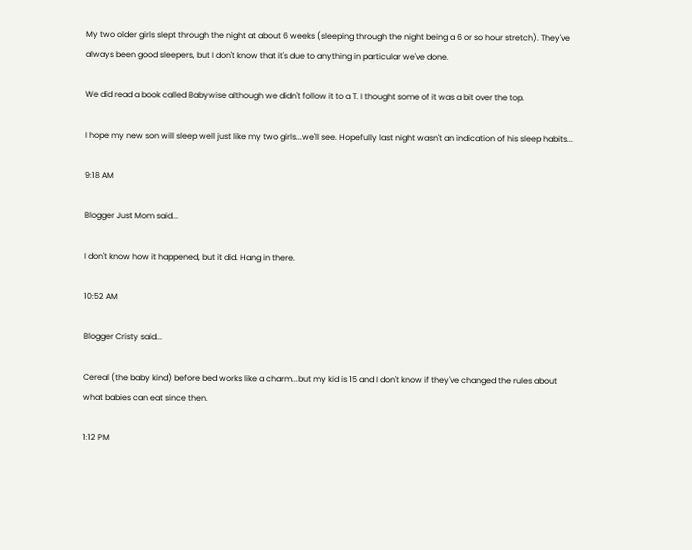My two older girls slept through the night at about 6 weeks (sleeping through the night being a 6 or so hour stretch). They've always been good sleepers, but I don't know that it's due to anything in particular we've done.

We did read a book called Babywise although we didn't follow it to a T. I thought some of it was a bit over the top.

I hope my new son will sleep well just like my two girls...we'll see. Hopefully last night wasn't an indication of his sleep habits...

9:18 AM

Blogger Just Mom said...

I don't know how it happened, but it did. Hang in there.

10:52 AM

Blogger Cristy said...

Cereal (the baby kind) before bed works like a charm...but my kid is 15 and I don't know if they've changed the rules about what babies can eat since then.

1:12 PM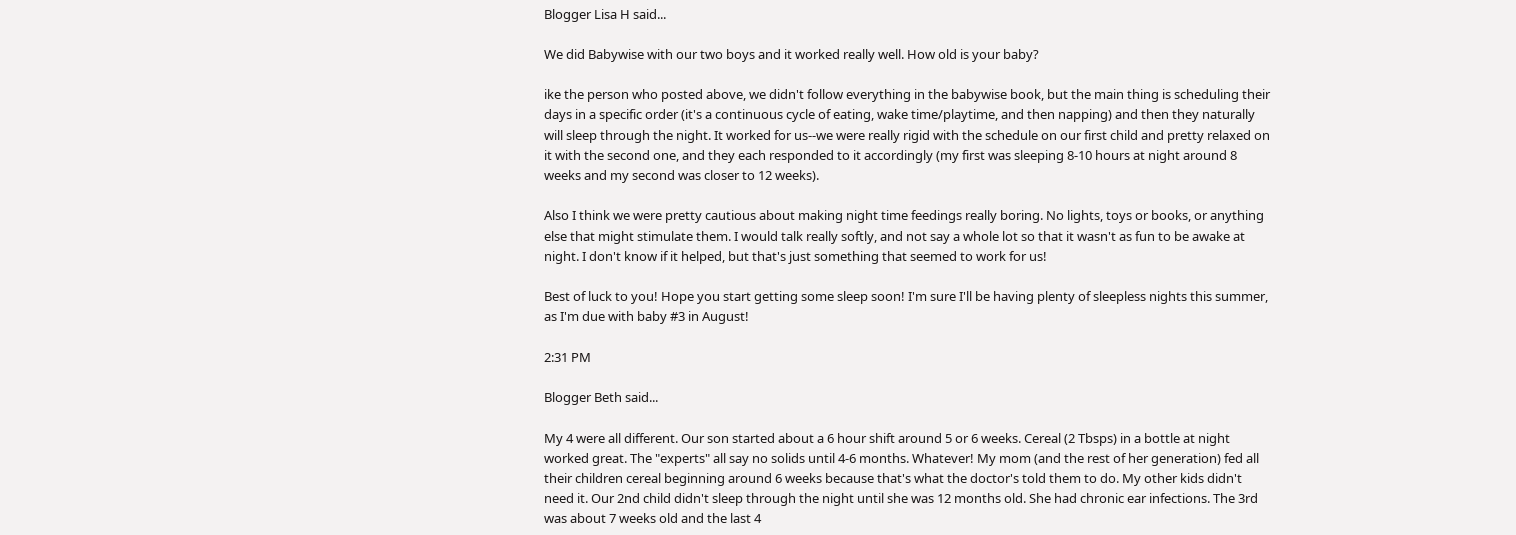Blogger Lisa H said...

We did Babywise with our two boys and it worked really well. How old is your baby?

ike the person who posted above, we didn't follow everything in the babywise book, but the main thing is scheduling their days in a specific order (it's a continuous cycle of eating, wake time/playtime, and then napping) and then they naturally will sleep through the night. It worked for us--we were really rigid with the schedule on our first child and pretty relaxed on it with the second one, and they each responded to it accordingly (my first was sleeping 8-10 hours at night around 8 weeks and my second was closer to 12 weeks).

Also I think we were pretty cautious about making night time feedings really boring. No lights, toys or books, or anything else that might stimulate them. I would talk really softly, and not say a whole lot so that it wasn't as fun to be awake at night. I don't know if it helped, but that's just something that seemed to work for us!

Best of luck to you! Hope you start getting some sleep soon! I'm sure I'll be having plenty of sleepless nights this summer, as I'm due with baby #3 in August!

2:31 PM

Blogger Beth said...

My 4 were all different. Our son started about a 6 hour shift around 5 or 6 weeks. Cereal (2 Tbsps) in a bottle at night worked great. The "experts" all say no solids until 4-6 months. Whatever! My mom (and the rest of her generation) fed all their children cereal beginning around 6 weeks because that's what the doctor's told them to do. My other kids didn't need it. Our 2nd child didn't sleep through the night until she was 12 months old. She had chronic ear infections. The 3rd was about 7 weeks old and the last 4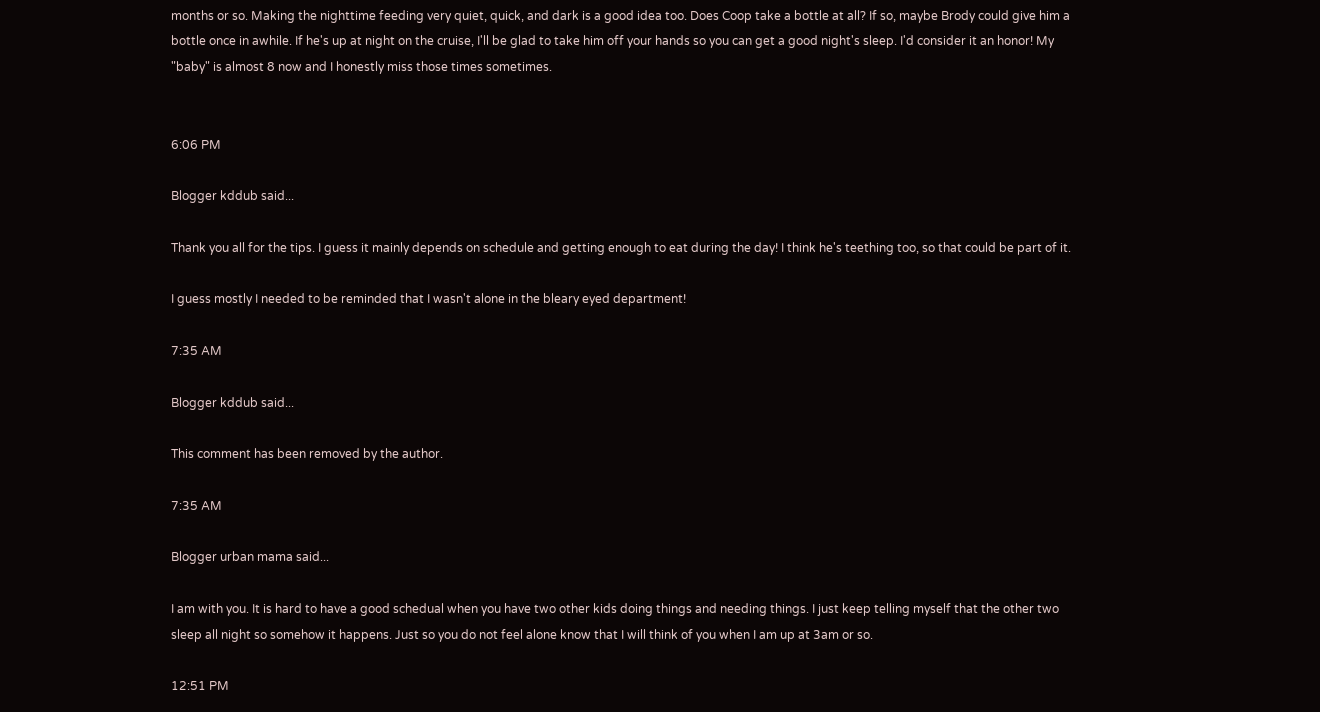months or so. Making the nighttime feeding very quiet, quick, and dark is a good idea too. Does Coop take a bottle at all? If so, maybe Brody could give him a bottle once in awhile. If he's up at night on the cruise, I'll be glad to take him off your hands so you can get a good night's sleep. I'd consider it an honor! My "baby" is almost 8 now and I honestly miss those times sometimes.


6:06 PM

Blogger kddub said...

Thank you all for the tips. I guess it mainly depends on schedule and getting enough to eat during the day! I think he's teething too, so that could be part of it.

I guess mostly I needed to be reminded that I wasn't alone in the bleary eyed department!

7:35 AM

Blogger kddub said...

This comment has been removed by the author.

7:35 AM

Blogger urban mama said...

I am with you. It is hard to have a good schedual when you have two other kids doing things and needing things. I just keep telling myself that the other two sleep all night so somehow it happens. Just so you do not feel alone know that I will think of you when I am up at 3am or so.

12:51 PM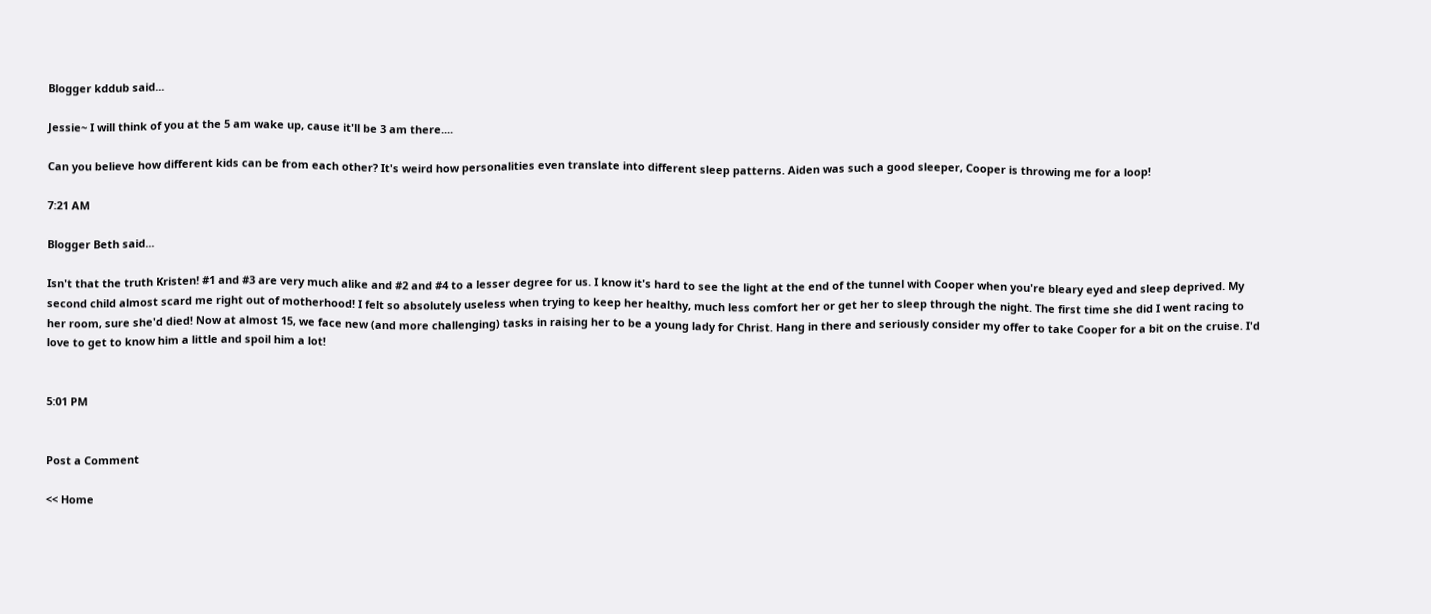Blogger kddub said...

Jessie~ I will think of you at the 5 am wake up, cause it'll be 3 am there....

Can you believe how different kids can be from each other? It's weird how personalities even translate into different sleep patterns. Aiden was such a good sleeper, Cooper is throwing me for a loop!

7:21 AM

Blogger Beth said...

Isn't that the truth Kristen! #1 and #3 are very much alike and #2 and #4 to a lesser degree for us. I know it's hard to see the light at the end of the tunnel with Cooper when you're bleary eyed and sleep deprived. My second child almost scard me right out of motherhood! I felt so absolutely useless when trying to keep her healthy, much less comfort her or get her to sleep through the night. The first time she did I went racing to her room, sure she'd died! Now at almost 15, we face new (and more challenging) tasks in raising her to be a young lady for Christ. Hang in there and seriously consider my offer to take Cooper for a bit on the cruise. I'd love to get to know him a little and spoil him a lot!


5:01 PM


Post a Comment

<< Home